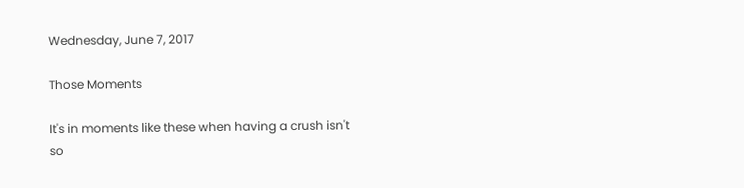Wednesday, June 7, 2017

Those Moments

It's in moments like these when having a crush isn't so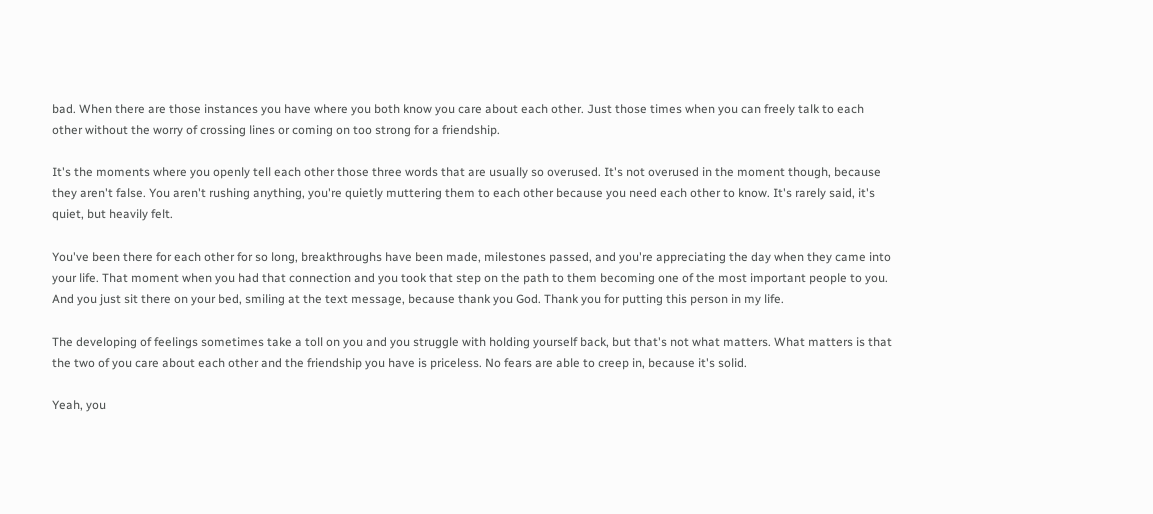bad. When there are those instances you have where you both know you care about each other. Just those times when you can freely talk to each other without the worry of crossing lines or coming on too strong for a friendship.

It's the moments where you openly tell each other those three words that are usually so overused. It's not overused in the moment though, because they aren't false. You aren't rushing anything, you're quietly muttering them to each other because you need each other to know. It's rarely said, it's quiet, but heavily felt.

You've been there for each other for so long, breakthroughs have been made, milestones passed, and you're appreciating the day when they came into your life. That moment when you had that connection and you took that step on the path to them becoming one of the most important people to you. And you just sit there on your bed, smiling at the text message, because thank you God. Thank you for putting this person in my life.

The developing of feelings sometimes take a toll on you and you struggle with holding yourself back, but that's not what matters. What matters is that the two of you care about each other and the friendship you have is priceless. No fears are able to creep in, because it's solid.

Yeah, you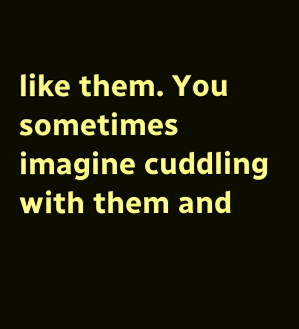like them. You sometimes imagine cuddling with them and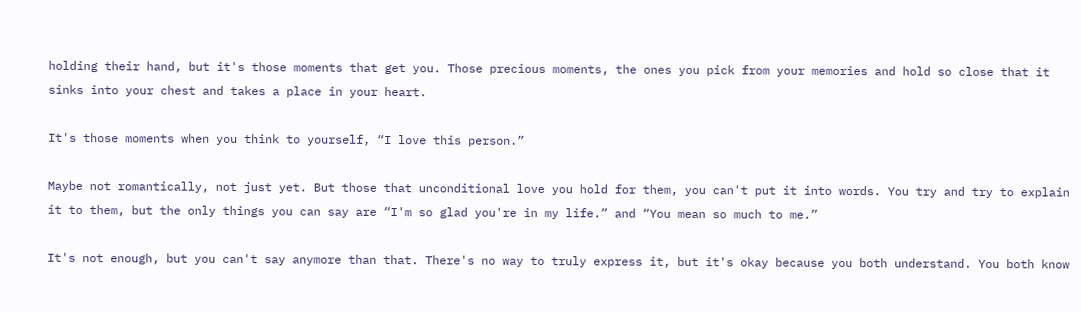holding their hand, but it's those moments that get you. Those precious moments, the ones you pick from your memories and hold so close that it sinks into your chest and takes a place in your heart.

It's those moments when you think to yourself, “I love this person.”

Maybe not romantically, not just yet. But those that unconditional love you hold for them, you can't put it into words. You try and try to explain it to them, but the only things you can say are “I'm so glad you're in my life.” and “You mean so much to me.”

It's not enough, but you can't say anymore than that. There's no way to truly express it, but it's okay because you both understand. You both know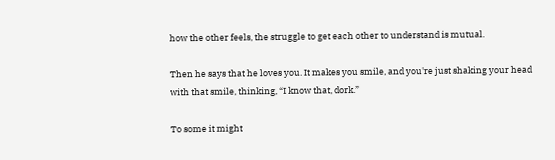how the other feels, the struggle to get each other to understand is mutual.

Then he says that he loves you. It makes you smile, and you're just shaking your head with that smile, thinking, “I know that, dork.”

To some it might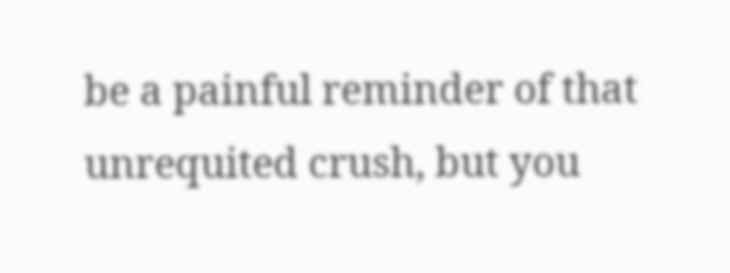be a painful reminder of that unrequited crush, but you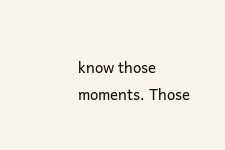know those moments. Those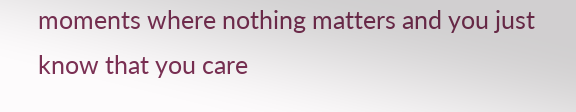moments where nothing matters and you just know that you care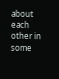about each other in some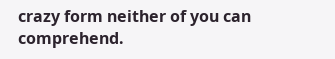crazy form neither of you can comprehend.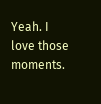Yeah. I love those moments.